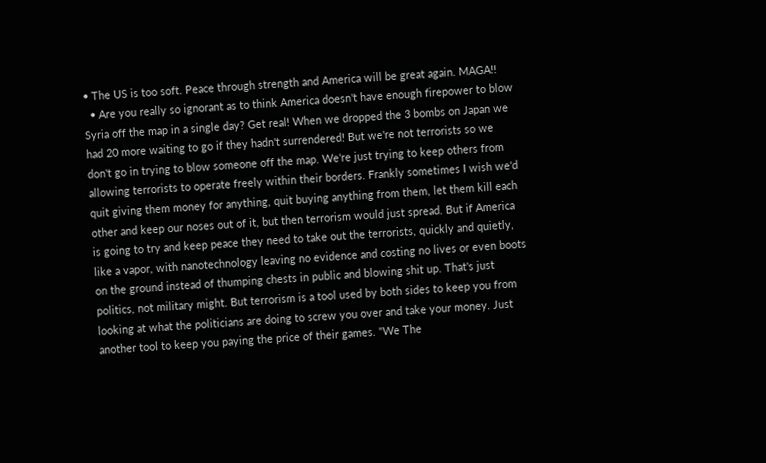• The US is too soft. Peace through strength and America will be great again. MAGA!!
  • Are you really so ignorant as to think America doesn't have enough firepower to blow Syria off the map in a single day? Get real! When we dropped the 3 bombs on Japan we had 20 more waiting to go if they hadn't surrendered! But we're not terrorists so we don't go in trying to blow someone off the map. We're just trying to keep others from allowing terrorists to operate freely within their borders. Frankly sometimes I wish we'd quit giving them money for anything, quit buying anything from them, let them kill each other and keep our noses out of it, but then terrorism would just spread. But if America is going to try and keep peace they need to take out the terrorists, quickly and quietly, like a vapor, with nanotechnology leaving no evidence and costing no lives or even boots on the ground instead of thumping chests in public and blowing shit up. That's just politics, not military might. But terrorism is a tool used by both sides to keep you from looking at what the politicians are doing to screw you over and take your money. Just another tool to keep you paying the price of their games. "We The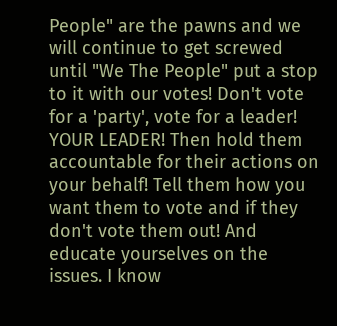People" are the pawns and we will continue to get screwed until "We The People" put a stop to it with our votes! Don't vote for a 'party', vote for a leader! YOUR LEADER! Then hold them accountable for their actions on your behalf! Tell them how you want them to vote and if they don't vote them out! And educate yourselves on the issues. I know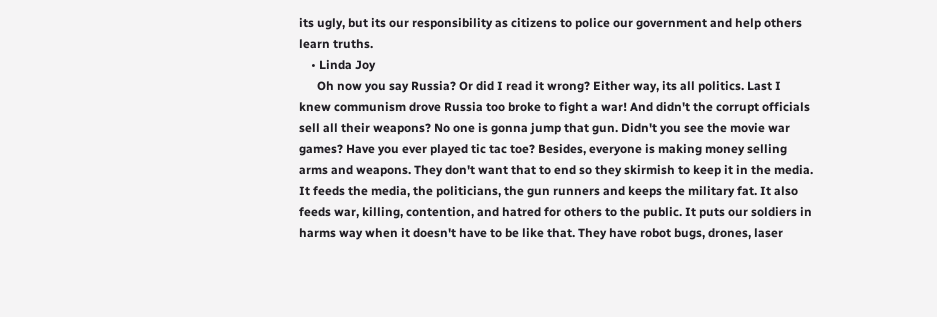its ugly, but its our responsibility as citizens to police our government and help others learn truths.
    • Linda Joy
      Oh now you say Russia? Or did I read it wrong? Either way, its all politics. Last I knew communism drove Russia too broke to fight a war! And didn't the corrupt officials sell all their weapons? No one is gonna jump that gun. Didn't you see the movie war games? Have you ever played tic tac toe? Besides, everyone is making money selling arms and weapons. They don't want that to end so they skirmish to keep it in the media. It feeds the media, the politicians, the gun runners and keeps the military fat. It also feeds war, killing, contention, and hatred for others to the public. It puts our soldiers in harms way when it doesn't have to be like that. They have robot bugs, drones, laser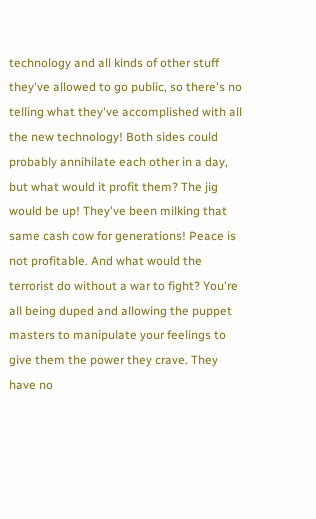technology and all kinds of other stuff they've allowed to go public, so there's no telling what they've accomplished with all the new technology! Both sides could probably annihilate each other in a day, but what would it profit them? The jig would be up! They've been milking that same cash cow for generations! Peace is not profitable. And what would the terrorist do without a war to fight? You're all being duped and allowing the puppet masters to manipulate your feelings to give them the power they crave. They have no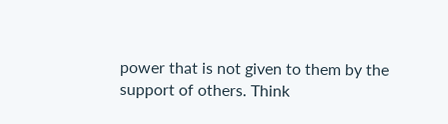power that is not given to them by the support of others. Think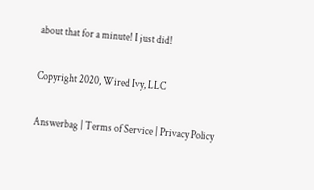about that for a minute! I just did!

Copyright 2020, Wired Ivy, LLC

Answerbag | Terms of Service | Privacy Policy